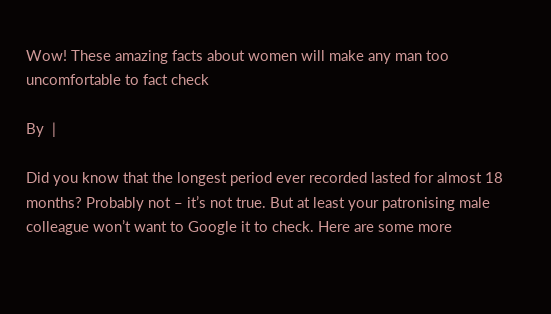Wow! These amazing facts about women will make any man too uncomfortable to fact check

By  |

Did you know that the longest period ever recorded lasted for almost 18 months? Probably not – it’s not true. But at least your patronising male colleague won’t want to Google it to check. Here are some more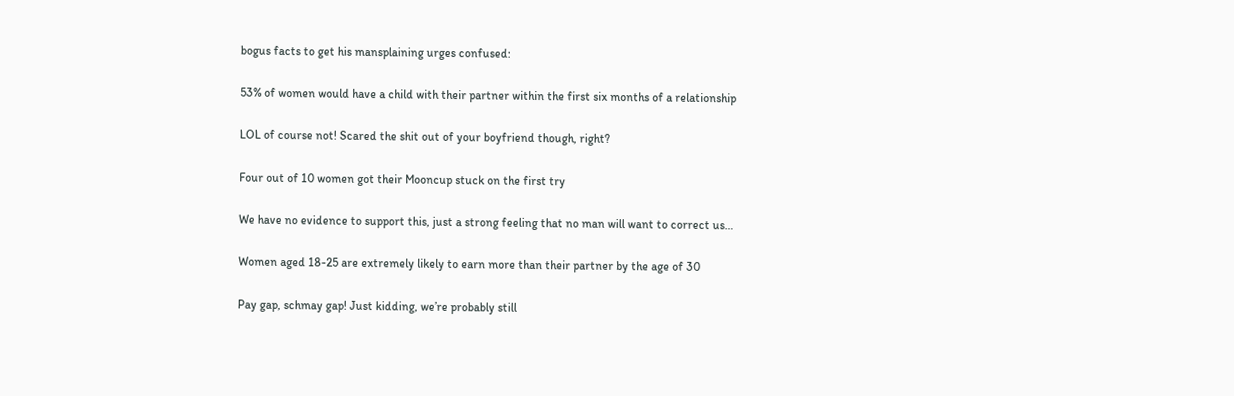bogus facts to get his mansplaining urges confused:

53% of women would have a child with their partner within the first six months of a relationship

LOL of course not! Scared the shit out of your boyfriend though, right?

Four out of 10 women got their Mooncup stuck on the first try

We have no evidence to support this, just a strong feeling that no man will want to correct us…

Women aged 18-25 are extremely likely to earn more than their partner by the age of 30

Pay gap, schmay gap! Just kidding, we’re probably still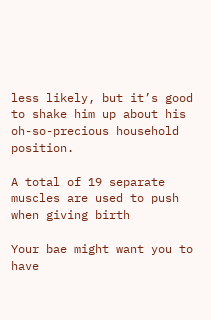less likely, but it’s good to shake him up about his oh-so-precious household position.

A total of 19 separate muscles are used to push when giving birth

Your bae might want you to have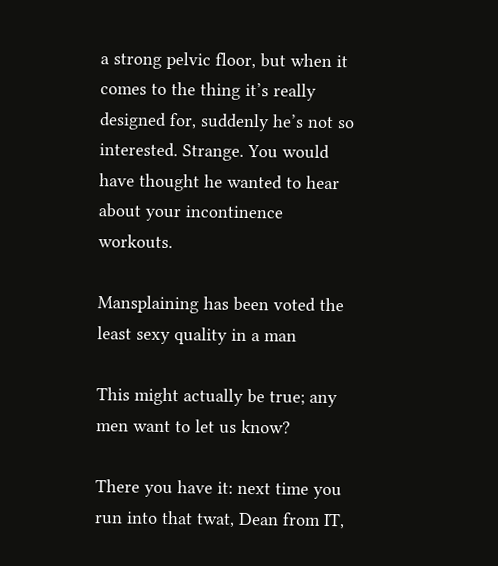a strong pelvic floor, but when it comes to the thing it’s really designed for, suddenly he’s not so interested. Strange. You would have thought he wanted to hear about your incontinence workouts.

Mansplaining has been voted the least sexy quality in a man

This might actually be true; any men want to let us know?

There you have it: next time you run into that twat, Dean from IT,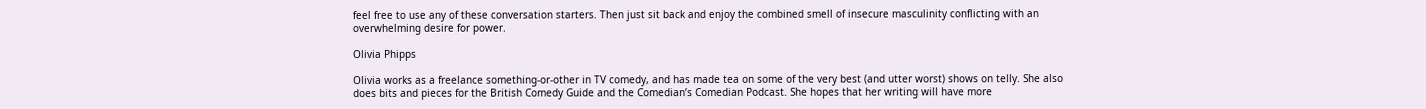feel free to use any of these conversation starters. Then just sit back and enjoy the combined smell of insecure masculinity conflicting with an overwhelming desire for power.

Olivia Phipps

Olivia works as a freelance something-or-other in TV comedy, and has made tea on some of the very best (and utter worst) shows on telly. She also does bits and pieces for the British Comedy Guide and the Comedian’s Comedian Podcast. She hopes that her writing will have more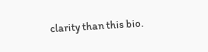clarity than this bio.